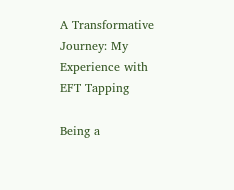A Transformative Journey: My Experience with EFT Tapping

Being a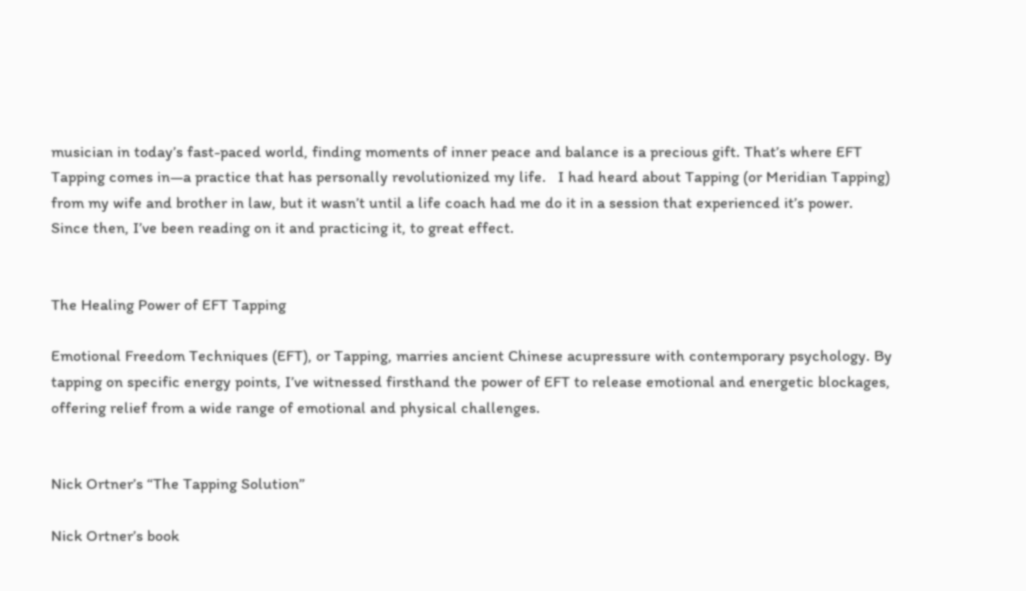musician in today’s fast-paced world, finding moments of inner peace and balance is a precious gift. That’s where EFT Tapping comes in—a practice that has personally revolutionized my life.   I had heard about Tapping (or Meridian Tapping) from my wife and brother in law, but it wasn’t until a life coach had me do it in a session that experienced it’s power.  Since then, I’ve been reading on it and practicing it, to great effect.


The Healing Power of EFT Tapping

Emotional Freedom Techniques (EFT), or Tapping, marries ancient Chinese acupressure with contemporary psychology. By tapping on specific energy points, I’ve witnessed firsthand the power of EFT to release emotional and energetic blockages, offering relief from a wide range of emotional and physical challenges.


Nick Ortner’s “The Tapping Solution”

Nick Ortner’s book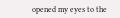opened my eyes to the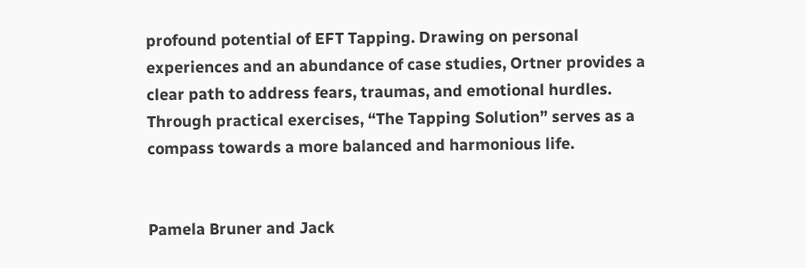profound potential of EFT Tapping. Drawing on personal experiences and an abundance of case studies, Ortner provides a clear path to address fears, traumas, and emotional hurdles. Through practical exercises, “The Tapping Solution” serves as a compass towards a more balanced and harmonious life.


Pamela Bruner and Jack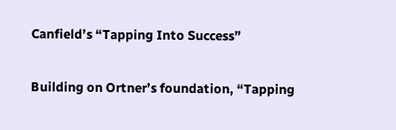Canfield’s “Tapping Into Success”

Building on Ortner’s foundation, “Tapping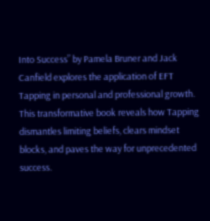Into Success” by Pamela Bruner and Jack Canfield explores the application of EFT Tapping in personal and professional growth. This transformative book reveals how Tapping dismantles limiting beliefs, clears mindset blocks, and paves the way for unprecedented success.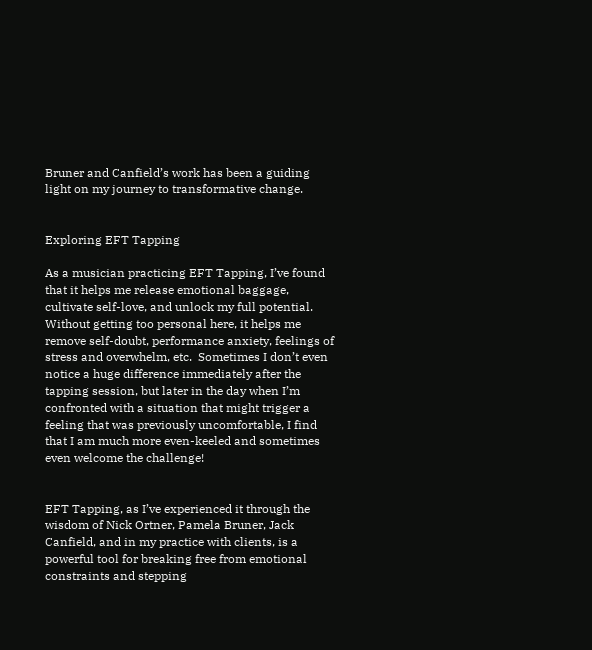Bruner and Canfield’s work has been a guiding light on my journey to transformative change.


Exploring EFT Tapping

As a musician practicing EFT Tapping, I’ve found that it helps me release emotional baggage, cultivate self-love, and unlock my full potential.  Without getting too personal here, it helps me remove self-doubt, performance anxiety, feelings of stress and overwhelm, etc.  Sometimes I don’t even notice a huge difference immediately after the tapping session, but later in the day when I’m confronted with a situation that might trigger a feeling that was previously uncomfortable, I find that I am much more even-keeled and sometimes even welcome the challenge!


EFT Tapping, as I’ve experienced it through the wisdom of Nick Ortner, Pamela Bruner, Jack Canfield, and in my practice with clients, is a powerful tool for breaking free from emotional constraints and stepping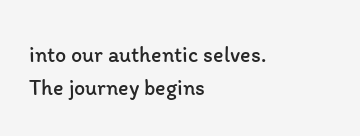into our authentic selves. The journey begins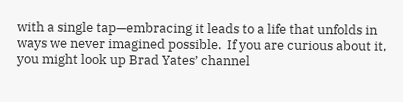with a single tap—embracing it leads to a life that unfolds in ways we never imagined possible.  If you are curious about it, you might look up Brad Yates’ channel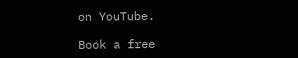on YouTube.

Book a free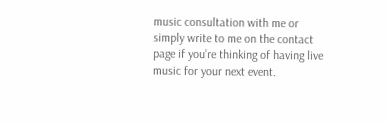music consultation with me or simply write to me on the contact page if you’re thinking of having live music for your next event.